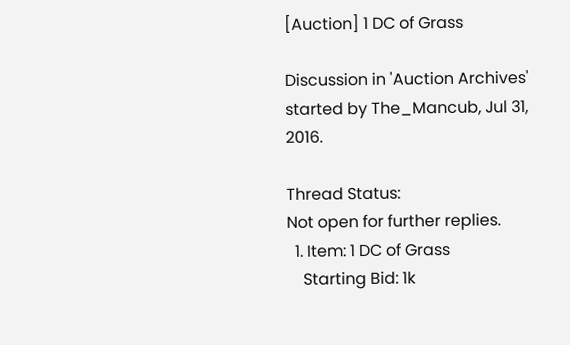[Auction] 1 DC of Grass

Discussion in 'Auction Archives' started by The_Mancub, Jul 31, 2016.

Thread Status:
Not open for further replies.
  1. Item: 1 DC of Grass
    Starting Bid: 1k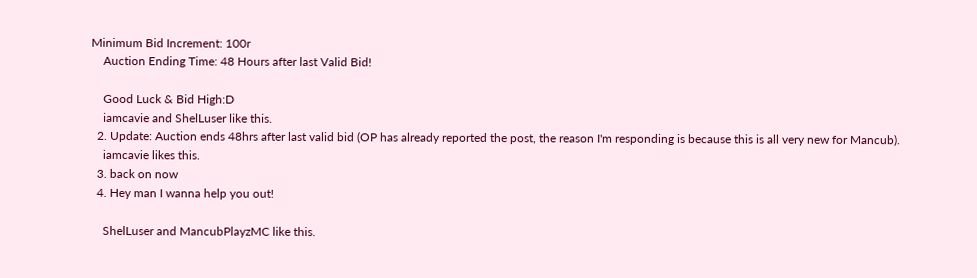Minimum Bid Increment: 100r
    Auction Ending Time: 48 Hours after last Valid Bid!

    Good Luck & Bid High:D
    iamcavie and ShelLuser like this.
  2. Update: Auction ends 48hrs after last valid bid (OP has already reported the post, the reason I'm responding is because this is all very new for Mancub).
    iamcavie likes this.
  3. back on now
  4. Hey man I wanna help you out!

    ShelLuser and MancubPlayzMC like this.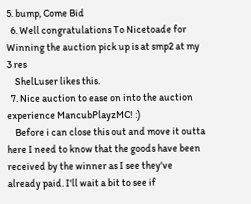5. bump, Come Bid
  6. Well congratulations To Nicetoade for Winning the auction pick up is at smp2 at my 3 res
    ShelLuser likes this.
  7. Nice auction to ease on into the auction experience MancubPlayzMC! :)
    Before i can close this out and move it outta here I need to know that the goods have been received by the winner as I see they've already paid. I'll wait a bit to see if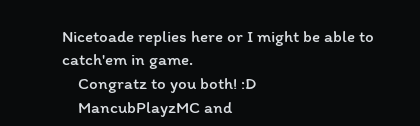Nicetoade replies here or I might be able to catch'em in game.
    Congratz to you both! :D
    MancubPlayzMC and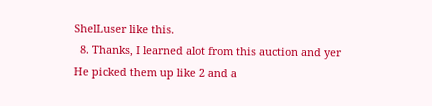ShelLuser like this.
  8. Thanks, I learned alot from this auction and yer He picked them up like 2 and a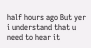half hours ago But yer i understand that u need to hear it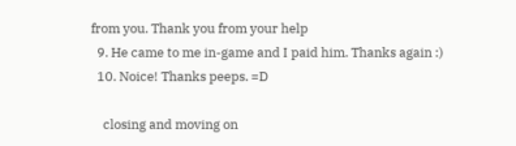from you. Thank you from your help
  9. He came to me in-game and I paid him. Thanks again :)
  10. Noice! Thanks peeps. =D

    closing and moving on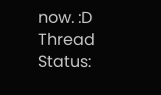now. :D
Thread Status: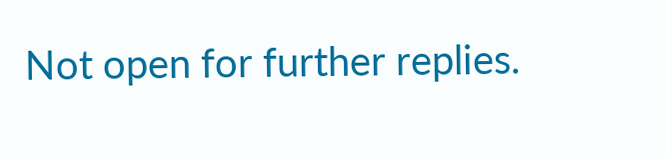Not open for further replies.